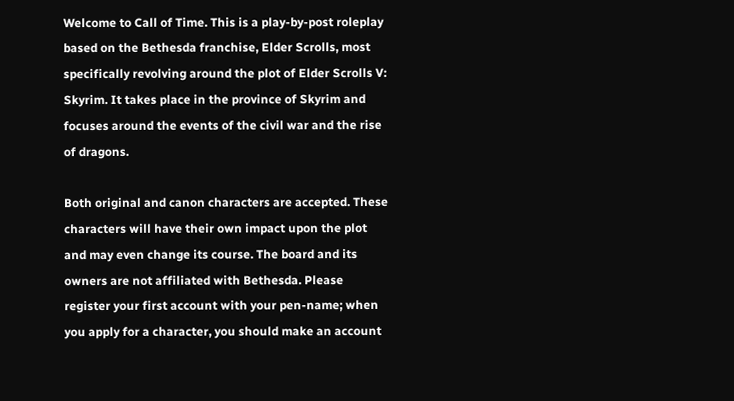Welcome to Call of Time. This is a play-by-post roleplay based on the Bethesda franchise, Elder Scrolls, most specifically revolving around the plot of Elder Scrolls V: Skyrim. It takes place in the province of Skyrim and focuses around the events of the civil war and the rise of dragons.

Both original and canon characters are accepted. These characters will have their own impact upon the plot and may even change its course. The board and its owners are not affiliated with Bethesda. Please register your first account with your pen-name; when you apply for a character, you should make an account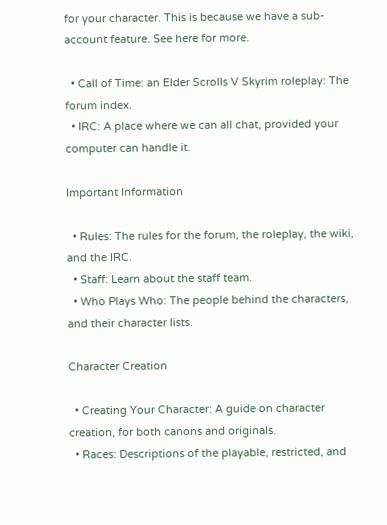for your character. This is because we have a sub-account feature. See here for more.

  • Call of Time: an Elder Scrolls V Skyrim roleplay: The forum index.
  • IRC: A place where we can all chat, provided your computer can handle it.

Important Information

  • Rules: The rules for the forum, the roleplay, the wiki, and the IRC.
  • Staff: Learn about the staff team.
  • Who Plays Who: The people behind the characters, and their character lists.

Character Creation

  • Creating Your Character: A guide on character creation, for both canons and originals.
  • Races: Descriptions of the playable, restricted, and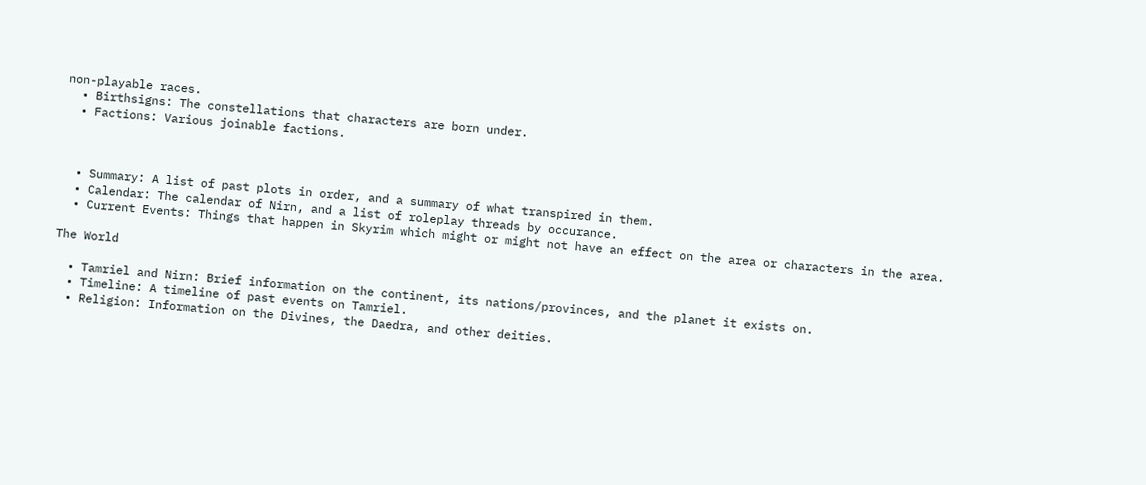non-playable races.
  • Birthsigns: The constellations that characters are born under.
  • Factions: Various joinable factions.



  • Summary: A list of past plots in order, and a summary of what transpired in them.
  • Calendar: The calendar of Nirn, and a list of roleplay threads by occurance.
  • Current Events: Things that happen in Skyrim which might or might not have an effect on the area or characters in the area.

The World

  • Tamriel and Nirn: Brief information on the continent, its nations/provinces, and the planet it exists on.
  • Timeline: A timeline of past events on Tamriel.
  • Religion: Information on the Divines, the Daedra, and other deities.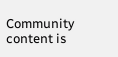Community content is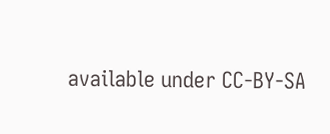available under CC-BY-SA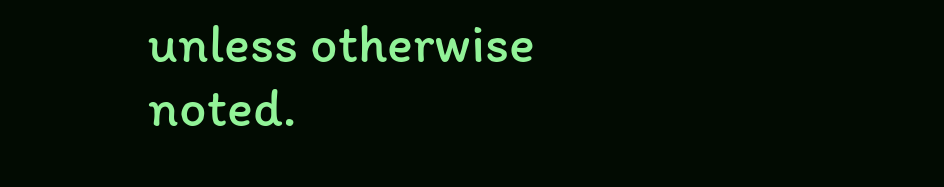unless otherwise noted.